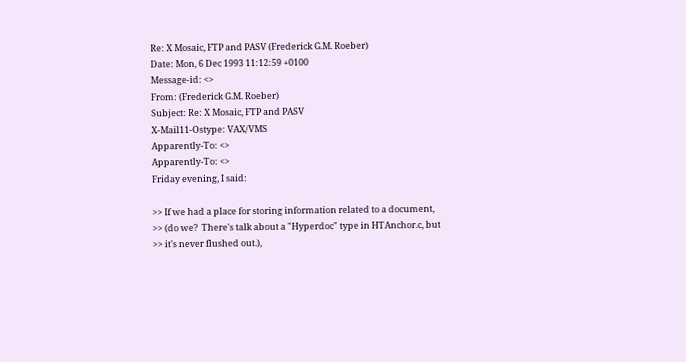Re: X Mosaic, FTP and PASV (Frederick G.M. Roeber)
Date: Mon, 6 Dec 1993 11:12:59 +0100
Message-id: <>
From: (Frederick G.M. Roeber)
Subject: Re: X Mosaic, FTP and PASV
X-Mail11-Ostype: VAX/VMS
Apparently-To: <>
Apparently-To: <>
Friday evening, I said:

>> If we had a place for storing information related to a document,
>> (do we?  There's talk about a "Hyperdoc" type in HTAnchor.c, but
>> it's never flushed out.),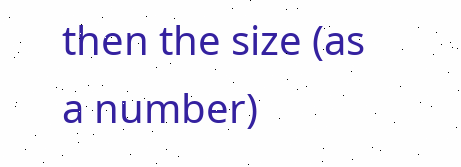then the size (as a number)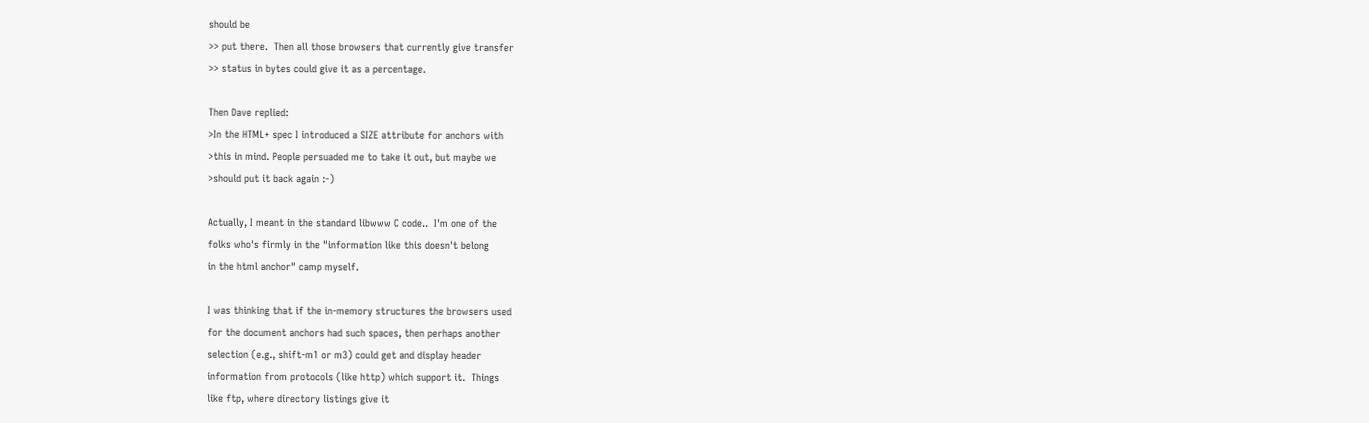should be
>> put there.  Then all those browsers that currently give transfer
>> status in bytes could give it as a percentage.

Then Dave replied:
>In the HTML+ spec I introduced a SIZE attribute for anchors with
>this in mind. People persuaded me to take it out, but maybe we
>should put it back again :-)

Actually, I meant in the standard libwww C code..  I'm one of the
folks who's firmly in the "information like this doesn't belong
in the html anchor" camp myself.

I was thinking that if the in-memory structures the browsers used
for the document anchors had such spaces, then perhaps another
selection (e.g., shift-m1 or m3) could get and display header
information from protocols (like http) which support it.  Things
like ftp, where directory listings give it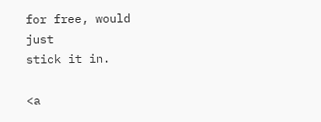for free, would just
stick it in.

<a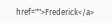href="">Frederick</a>